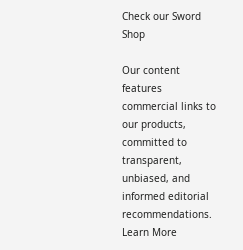Check our Sword Shop

Our content features commercial links to our products, committed to transparent, unbiased, and informed editorial recommendations. Learn More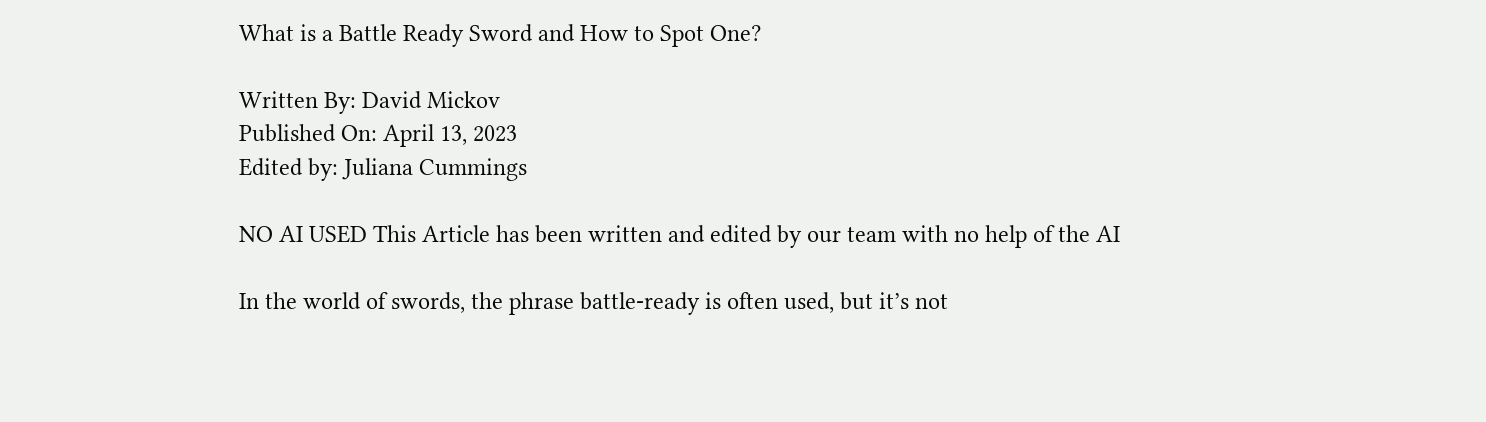What is a Battle Ready Sword and How to Spot One?

Written By: David Mickov
Published On: April 13, 2023
Edited by: Juliana Cummings

NO AI USED This Article has been written and edited by our team with no help of the AI

In the world of swords, the phrase battle-ready is often used, but it’s not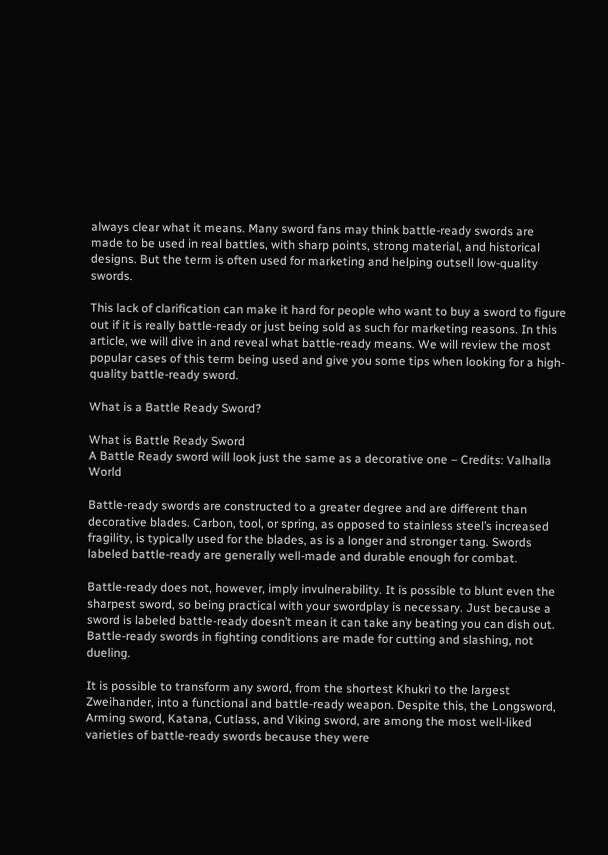always clear what it means. Many sword fans may think battle-ready swords are made to be used in real battles, with sharp points, strong material, and historical designs. But the term is often used for marketing and helping outsell low-quality swords.

This lack of clarification can make it hard for people who want to buy a sword to figure out if it is really battle-ready or just being sold as such for marketing reasons. In this article, we will dive in and reveal what battle-ready means. We will review the most popular cases of this term being used and give you some tips when looking for a high-quality battle-ready sword.

What is a Battle Ready Sword?

What is Battle Ready Sword
A Battle Ready sword will look just the same as a decorative one – Credits: Valhalla World

Battle-ready swords are constructed to a greater degree and are different than decorative blades. Carbon, tool, or spring, as opposed to stainless steel’s increased fragility, is typically used for the blades, as is a longer and stronger tang. Swords labeled battle-ready are generally well-made and durable enough for combat.

Battle-ready does not, however, imply invulnerability. It is possible to blunt even the sharpest sword, so being practical with your swordplay is necessary. Just because a sword is labeled battle-ready doesn’t mean it can take any beating you can dish out. Battle-ready swords in fighting conditions are made for cutting and slashing, not dueling.

It is possible to transform any sword, from the shortest Khukri to the largest Zweihander, into a functional and battle-ready weapon. Despite this, the Longsword, Arming sword, Katana, Cutlass, and Viking sword, are among the most well-liked varieties of battle-ready swords because they were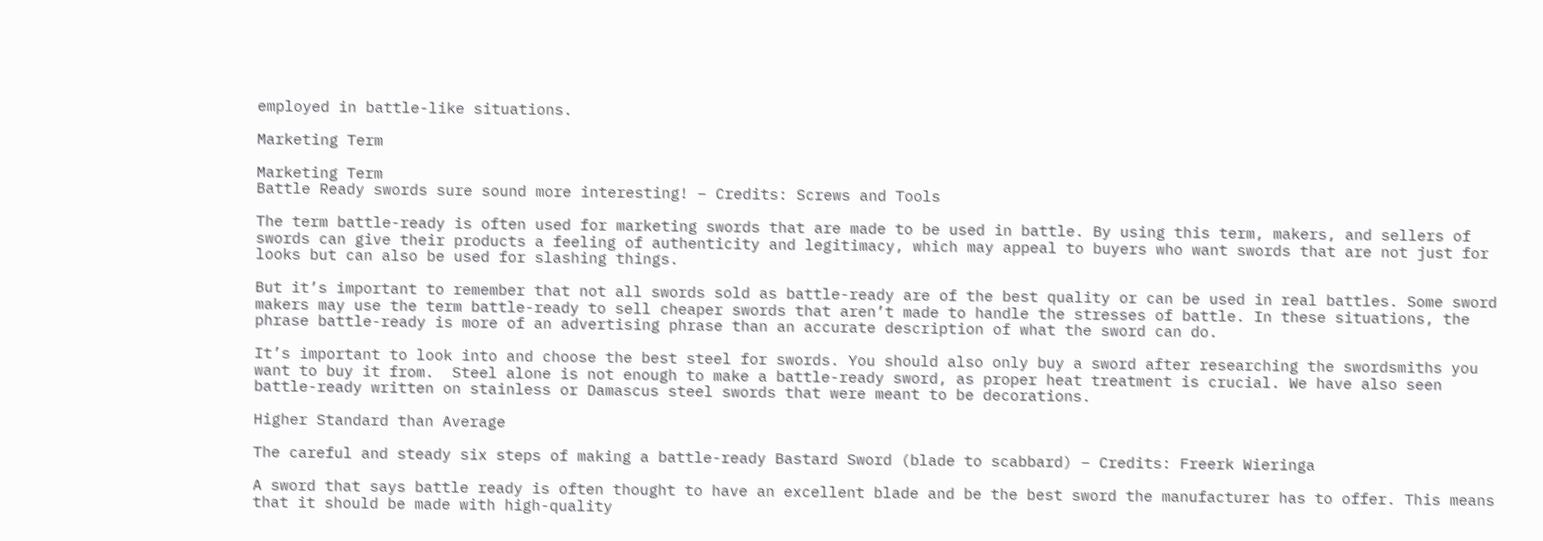employed in battle-like situations.

Marketing Term

Marketing Term
Battle Ready swords sure sound more interesting! – Credits: Screws and Tools

The term battle-ready is often used for marketing swords that are made to be used in battle. By using this term, makers, and sellers of swords can give their products a feeling of authenticity and legitimacy, which may appeal to buyers who want swords that are not just for looks but can also be used for slashing things.

But it’s important to remember that not all swords sold as battle-ready are of the best quality or can be used in real battles. Some sword makers may use the term battle-ready to sell cheaper swords that aren’t made to handle the stresses of battle. In these situations, the phrase battle-ready is more of an advertising phrase than an accurate description of what the sword can do.

It’s important to look into and choose the best steel for swords. You should also only buy a sword after researching the swordsmiths you want to buy it from.  Steel alone is not enough to make a battle-ready sword, as proper heat treatment is crucial. We have also seen battle-ready written on stainless or Damascus steel swords that were meant to be decorations.

Higher Standard than Average

The careful and steady six steps of making a battle-ready Bastard Sword (blade to scabbard) – Credits: Freerk Wieringa

A sword that says battle ready is often thought to have an excellent blade and be the best sword the manufacturer has to offer. This means that it should be made with high-quality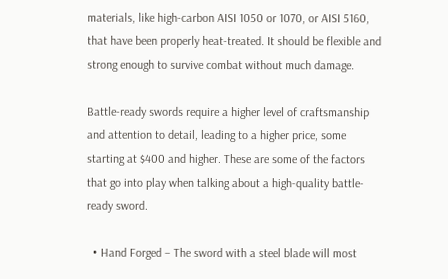materials, like high-carbon AISI 1050 or 1070, or AISI 5160, that have been properly heat-treated. It should be flexible and strong enough to survive combat without much damage.

Battle-ready swords require a higher level of craftsmanship and attention to detail, leading to a higher price, some starting at $400 and higher. These are some of the factors that go into play when talking about a high-quality battle-ready sword.

  • Hand Forged – The sword with a steel blade will most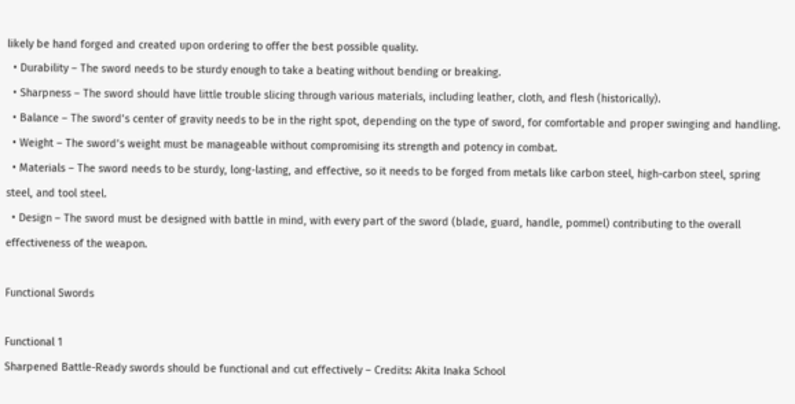likely be hand forged and created upon ordering to offer the best possible quality.
  • Durability – The sword needs to be sturdy enough to take a beating without bending or breaking.
  • Sharpness – The sword should have little trouble slicing through various materials, including leather, cloth, and flesh (historically).
  • Balance – The sword’s center of gravity needs to be in the right spot, depending on the type of sword, for comfortable and proper swinging and handling.
  • Weight – The sword’s weight must be manageable without compromising its strength and potency in combat.
  • Materials – The sword needs to be sturdy, long-lasting, and effective, so it needs to be forged from metals like carbon steel, high-carbon steel, spring steel, and tool steel.
  • Design – The sword must be designed with battle in mind, with every part of the sword (blade, guard, handle, pommel) contributing to the overall effectiveness of the weapon.

Functional Swords

Functional 1
Sharpened Battle-Ready swords should be functional and cut effectively – Credits: Akita Inaka School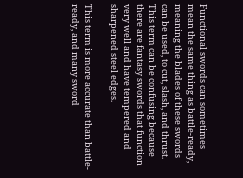Functional swords can sometimes mean the same thing as battle-ready, meaning the blades of these swords can be used, to cut, slash, and thrust. This term can be confusing because there are fantasy swords that function very well and have tempered and sharpened steel edges.

This term is more accurate than battle-ready, and many sword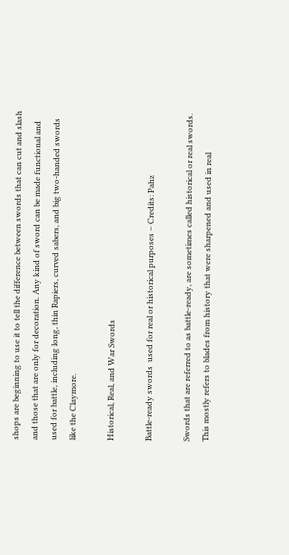shops are beginning to use it to tell the difference between swords that can cut and slash and those that are only for decoration. Any kind of sword can be made functional and used for battle, including long, thin Rapiers, curved sabers, and big two-handed swords like the Claymore.

Historical, Real, and War Swords

Battle-ready swords  used for real or historical purposes – Credits: Pahz

Swords that are referred to as battle-ready, are sometimes called historical or real swords. This mostly refers to blades from history that were sharpened and used in real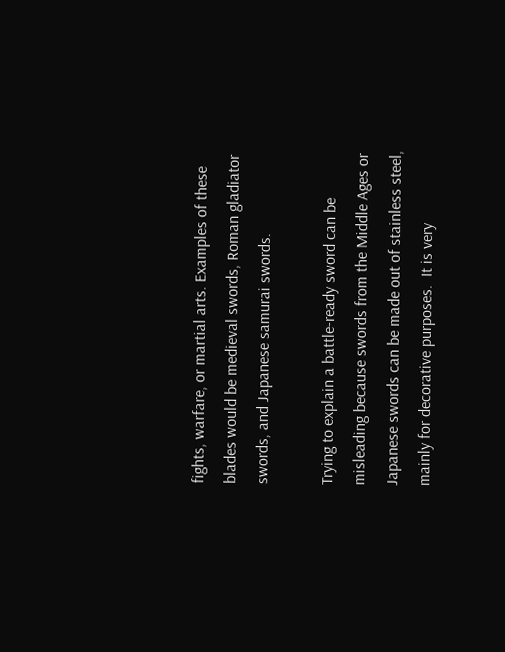fights, warfare, or martial arts. Examples of these blades would be medieval swords, Roman gladiator swords, and Japanese samurai swords.

Trying to explain a battle-ready sword can be misleading because swords from the Middle Ages or Japanese swords can be made out of stainless steel, mainly for decorative purposes.  It is very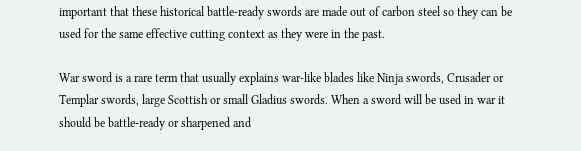important that these historical battle-ready swords are made out of carbon steel so they can be used for the same effective cutting context as they were in the past.

War sword is a rare term that usually explains war-like blades like Ninja swords, Crusader or Templar swords, large Scottish or small Gladius swords. When a sword will be used in war it should be battle-ready or sharpened and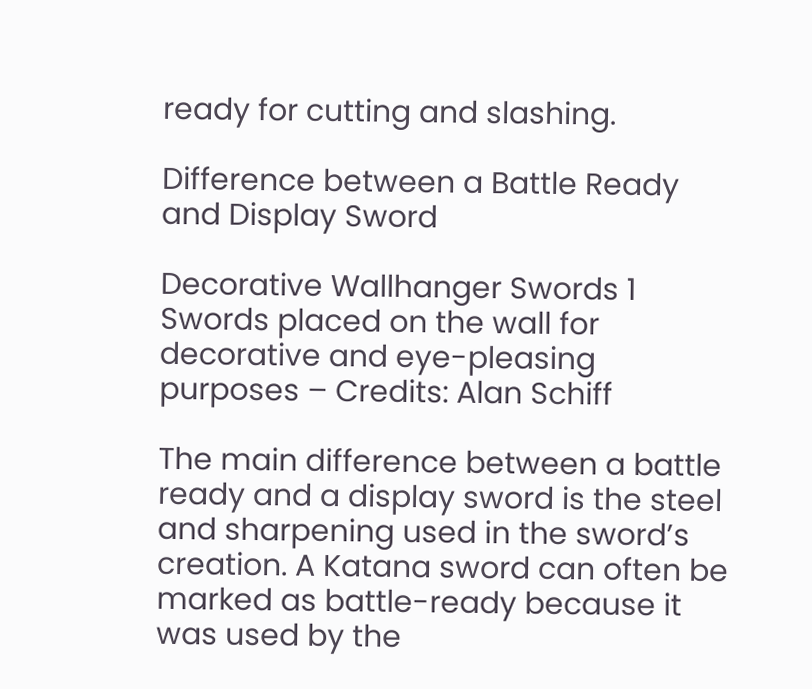ready for cutting and slashing.

Difference between a Battle Ready and Display Sword

Decorative Wallhanger Swords 1
Swords placed on the wall for decorative and eye-pleasing purposes – Credits: Alan Schiff

The main difference between a battle ready and a display sword is the steel and sharpening used in the sword’s creation. A Katana sword can often be marked as battle-ready because it was used by the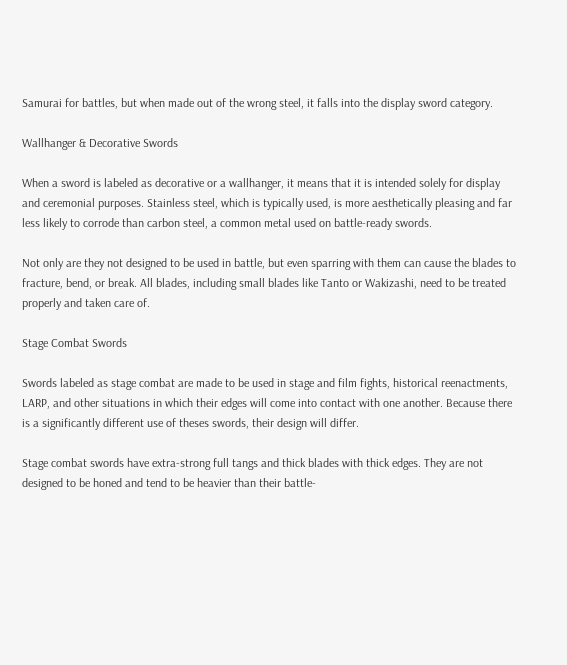Samurai for battles, but when made out of the wrong steel, it falls into the display sword category.

Wallhanger & Decorative Swords

When a sword is labeled as decorative or a wallhanger, it means that it is intended solely for display and ceremonial purposes. Stainless steel, which is typically used, is more aesthetically pleasing and far less likely to corrode than carbon steel, a common metal used on battle-ready swords.

Not only are they not designed to be used in battle, but even sparring with them can cause the blades to fracture, bend, or break. All blades, including small blades like Tanto or Wakizashi, need to be treated properly and taken care of.

Stage Combat Swords

Swords labeled as stage combat are made to be used in stage and film fights, historical reenactments, LARP, and other situations in which their edges will come into contact with one another. Because there is a significantly different use of theses swords, their design will differ.

Stage combat swords have extra-strong full tangs and thick blades with thick edges. They are not designed to be honed and tend to be heavier than their battle-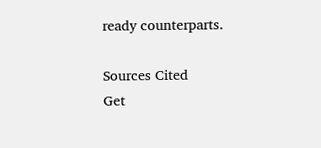ready counterparts.

Sources Cited
Get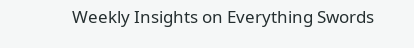Weekly Insights on Everything Swords